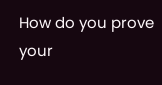How do you prove your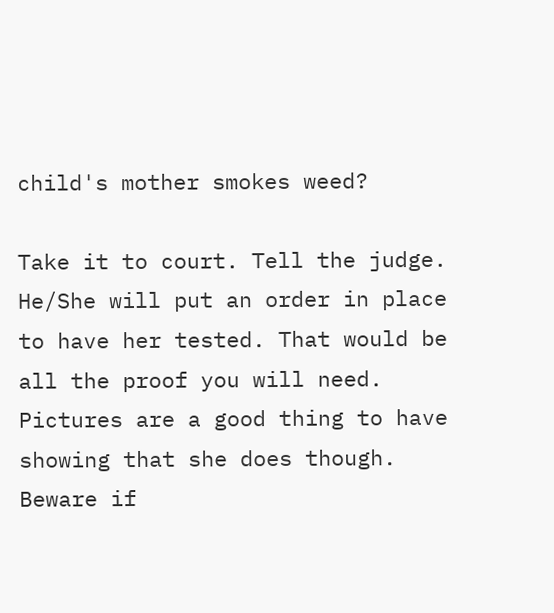child's mother smokes weed?

Take it to court. Tell the judge. He/She will put an order in place to have her tested. That would be all the proof you will need. Pictures are a good thing to have showing that she does though. Beware if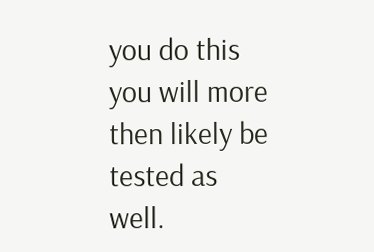you do this you will more then likely be tested as well.